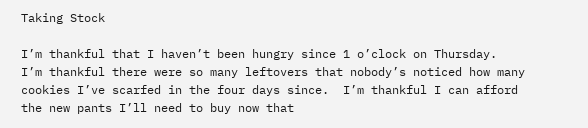Taking Stock

I’m thankful that I haven’t been hungry since 1 o’clock on Thursday.  I’m thankful there were so many leftovers that nobody’s noticed how many cookies I’ve scarfed in the four days since.  I’m thankful I can afford the new pants I’ll need to buy now that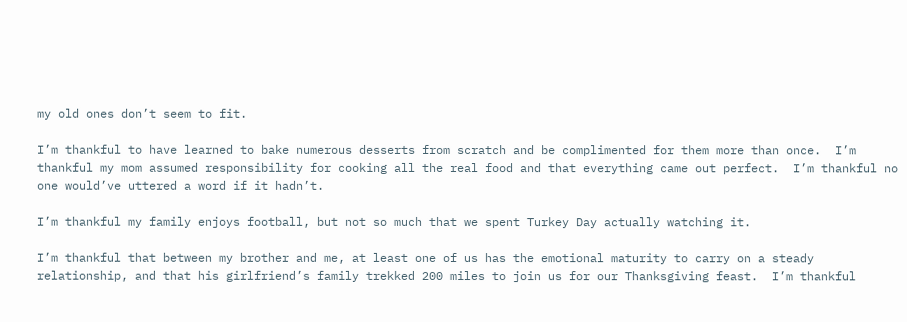my old ones don’t seem to fit.

I’m thankful to have learned to bake numerous desserts from scratch and be complimented for them more than once.  I’m thankful my mom assumed responsibility for cooking all the real food and that everything came out perfect.  I’m thankful no one would’ve uttered a word if it hadn’t.

I’m thankful my family enjoys football, but not so much that we spent Turkey Day actually watching it.

I’m thankful that between my brother and me, at least one of us has the emotional maturity to carry on a steady relationship, and that his girlfriend’s family trekked 200 miles to join us for our Thanksgiving feast.  I’m thankful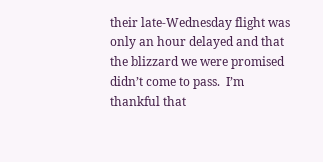their late-Wednesday flight was only an hour delayed and that the blizzard we were promised didn’t come to pass.  I’m thankful that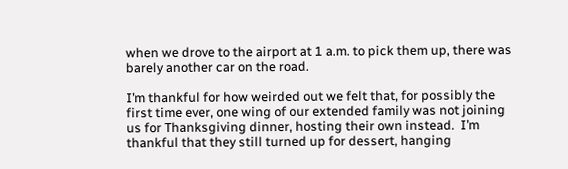when we drove to the airport at 1 a.m. to pick them up, there was barely another car on the road.

I’m thankful for how weirded out we felt that, for possibly the first time ever, one wing of our extended family was not joining us for Thanksgiving dinner, hosting their own instead.  I’m thankful that they still turned up for dessert, hanging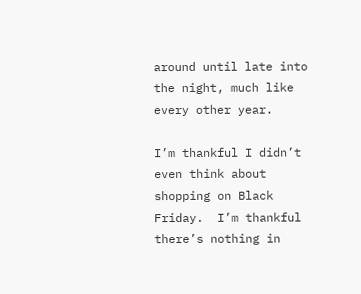around until late into the night, much like every other year.

I’m thankful I didn’t even think about shopping on Black Friday.  I’m thankful there’s nothing in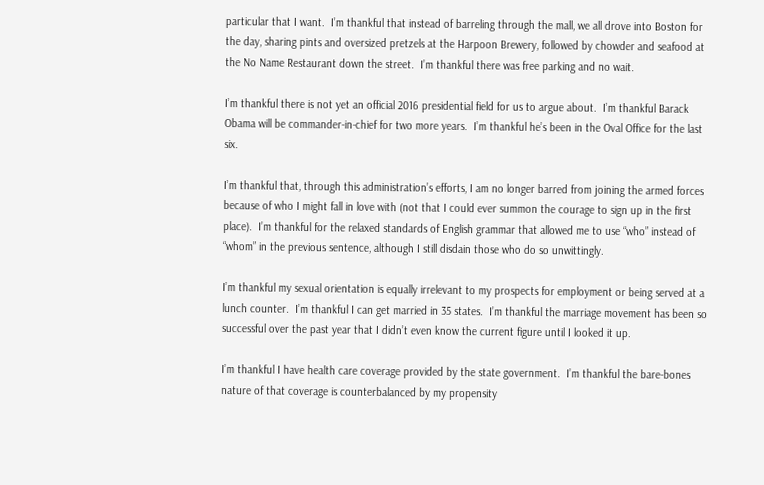particular that I want.  I’m thankful that instead of barreling through the mall, we all drove into Boston for the day, sharing pints and oversized pretzels at the Harpoon Brewery, followed by chowder and seafood at the No Name Restaurant down the street.  I’m thankful there was free parking and no wait.

I’m thankful there is not yet an official 2016 presidential field for us to argue about.  I’m thankful Barack Obama will be commander-in-chief for two more years.  I’m thankful he’s been in the Oval Office for the last six.

I’m thankful that, through this administration’s efforts, I am no longer barred from joining the armed forces because of who I might fall in love with (not that I could ever summon the courage to sign up in the first place).  I’m thankful for the relaxed standards of English grammar that allowed me to use “who” instead of “whom” in the previous sentence, although I still disdain those who do so unwittingly.

I’m thankful my sexual orientation is equally irrelevant to my prospects for employment or being served at a lunch counter.  I’m thankful I can get married in 35 states.  I’m thankful the marriage movement has been so successful over the past year that I didn’t even know the current figure until I looked it up.

I’m thankful I have health care coverage provided by the state government.  I’m thankful the bare-bones nature of that coverage is counterbalanced by my propensity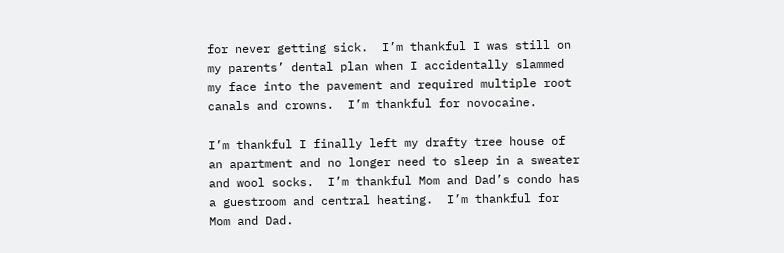for never getting sick.  I’m thankful I was still on my parents’ dental plan when I accidentally slammed my face into the pavement and required multiple root canals and crowns.  I’m thankful for novocaine.

I’m thankful I finally left my drafty tree house of an apartment and no longer need to sleep in a sweater and wool socks.  I’m thankful Mom and Dad’s condo has a guestroom and central heating.  I’m thankful for Mom and Dad.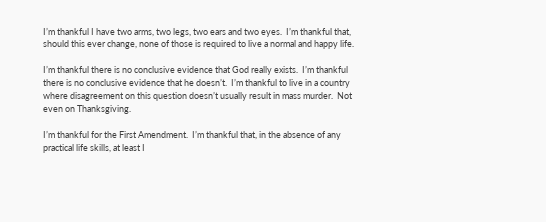I’m thankful I have two arms, two legs, two ears and two eyes.  I’m thankful that, should this ever change, none of those is required to live a normal and happy life.

I’m thankful there is no conclusive evidence that God really exists.  I’m thankful there is no conclusive evidence that he doesn’t.  I’m thankful to live in a country where disagreement on this question doesn’t usually result in mass murder.  Not even on Thanksgiving.

I’m thankful for the First Amendment.  I’m thankful that, in the absence of any practical life skills, at least I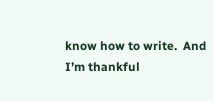know how to write.  And I’m thankful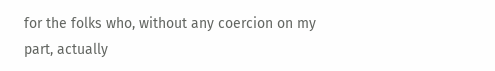for the folks who, without any coercion on my part, actually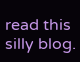read this silly blog.